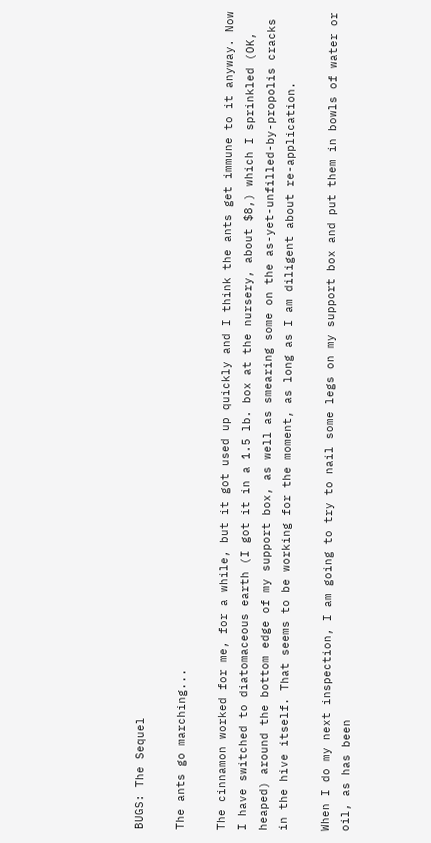BUGS: The Sequel

The ants go marching...

The cinnamon worked for me, for a while, but it got used up quickly and I think the ants get immune to it anyway. Now I have switched to diatomaceous earth (I got it in a 1.5 lb. box at the nursery, about $8,) which I sprinkled (OK, heaped) around the bottom edge of my support box, as well as smearing some on the as-yet-unfilled-by-propolis cracks in the hive itself. That seems to be working for the moment, as long as I am diligent about re-application.

When I do my next inspection, I am going to try to nail some legs on my support box and put them in bowls of water or oil, as has been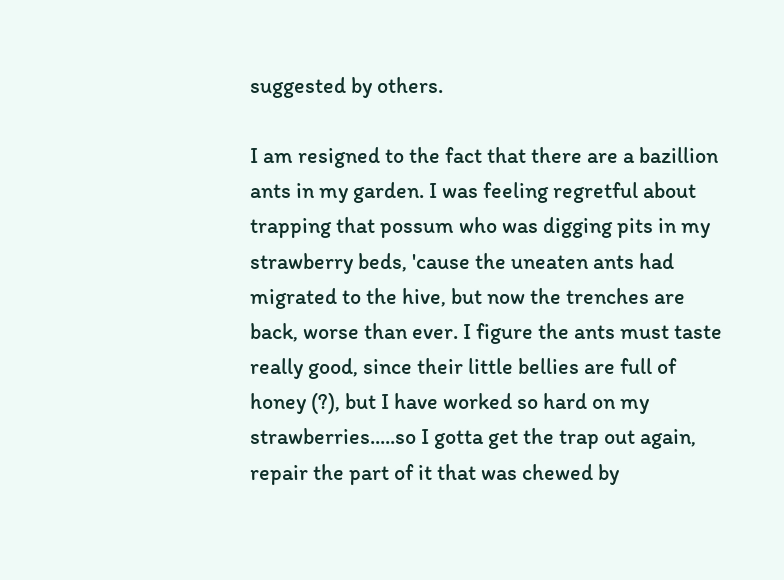suggested by others.

I am resigned to the fact that there are a bazillion ants in my garden. I was feeling regretful about trapping that possum who was digging pits in my strawberry beds, 'cause the uneaten ants had migrated to the hive, but now the trenches are back, worse than ever. I figure the ants must taste really good, since their little bellies are full of honey (?), but I have worked so hard on my strawberries.....so I gotta get the trap out again, repair the part of it that was chewed by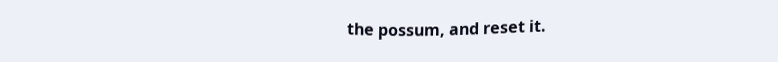the possum, and reset it.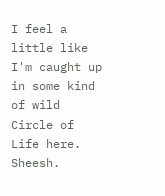I feel a little like I'm caught up in some kind of wild Circle of Life here. Sheesh.